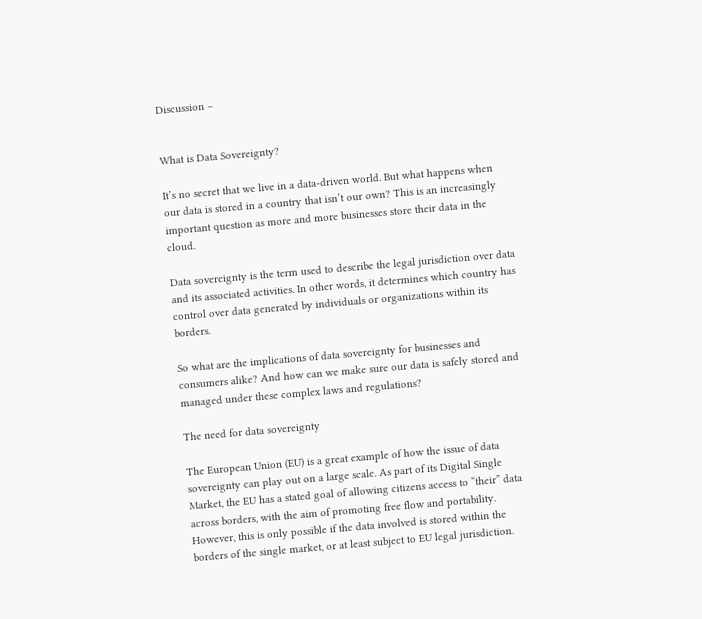Discussion –


What is Data Sovereignty?

It’s no secret that we live in a data-driven world. But what happens when our data is stored in a country that isn’t our own? This is an increasingly important question as more and more businesses store their data in the cloud.

Data sovereignty is the term used to describe the legal jurisdiction over data and its associated activities. In other words, it determines which country has control over data generated by individuals or organizations within its borders.

So what are the implications of data sovereignty for businesses and consumers alike? And how can we make sure our data is safely stored and managed under these complex laws and regulations?

The need for data sovereignty

The European Union (EU) is a great example of how the issue of data sovereignty can play out on a large scale. As part of its Digital Single Market, the EU has a stated goal of allowing citizens access to “their” data across borders, with the aim of promoting free flow and portability. However, this is only possible if the data involved is stored within the borders of the single market, or at least subject to EU legal jurisdiction.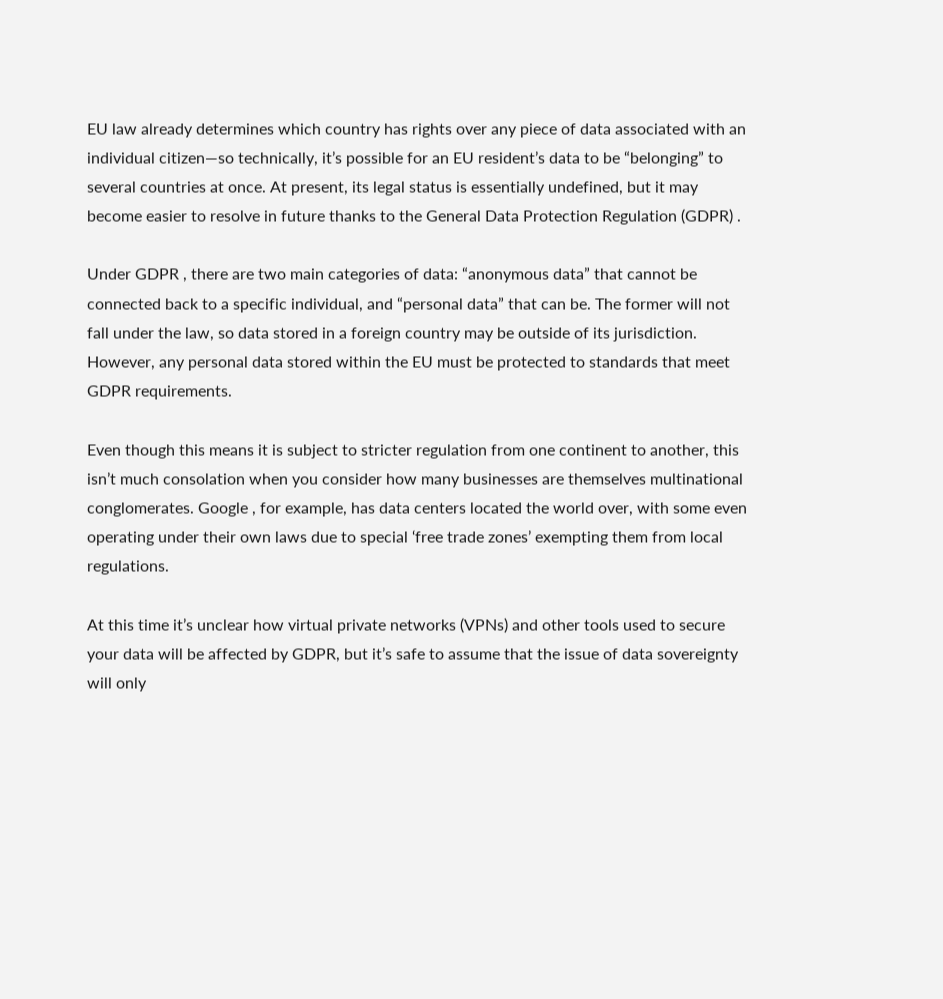EU law already determines which country has rights over any piece of data associated with an individual citizen—so technically, it’s possible for an EU resident’s data to be “belonging” to several countries at once. At present, its legal status is essentially undefined, but it may become easier to resolve in future thanks to the General Data Protection Regulation (GDPR) .

Under GDPR , there are two main categories of data: “anonymous data” that cannot be connected back to a specific individual, and “personal data” that can be. The former will not fall under the law, so data stored in a foreign country may be outside of its jurisdiction. However, any personal data stored within the EU must be protected to standards that meet GDPR requirements.

Even though this means it is subject to stricter regulation from one continent to another, this isn’t much consolation when you consider how many businesses are themselves multinational conglomerates. Google , for example, has data centers located the world over, with some even operating under their own laws due to special ‘free trade zones’ exempting them from local regulations.

At this time it’s unclear how virtual private networks (VPNs) and other tools used to secure your data will be affected by GDPR, but it’s safe to assume that the issue of data sovereignty will only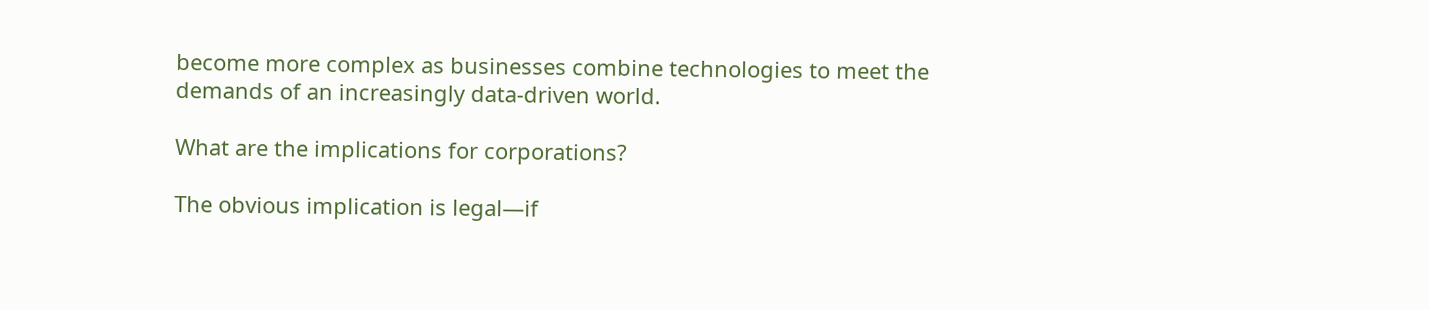become more complex as businesses combine technologies to meet the demands of an increasingly data-driven world.

What are the implications for corporations?

The obvious implication is legal—if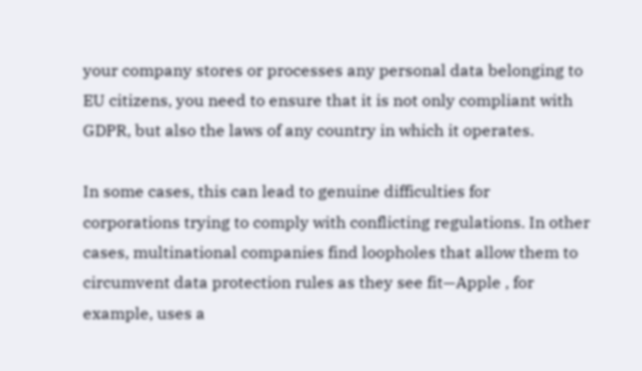your company stores or processes any personal data belonging to EU citizens, you need to ensure that it is not only compliant with GDPR, but also the laws of any country in which it operates.

In some cases, this can lead to genuine difficulties for corporations trying to comply with conflicting regulations. In other cases, multinational companies find loopholes that allow them to circumvent data protection rules as they see fit—Apple , for example, uses a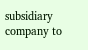subsidiary company to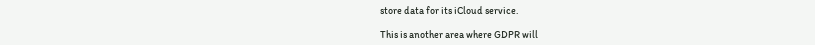store data for its iCloud service.

This is another area where GDPR will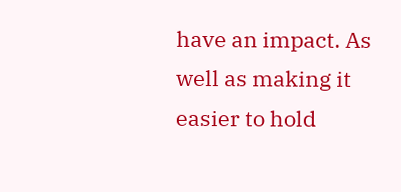have an impact. As well as making it easier to hold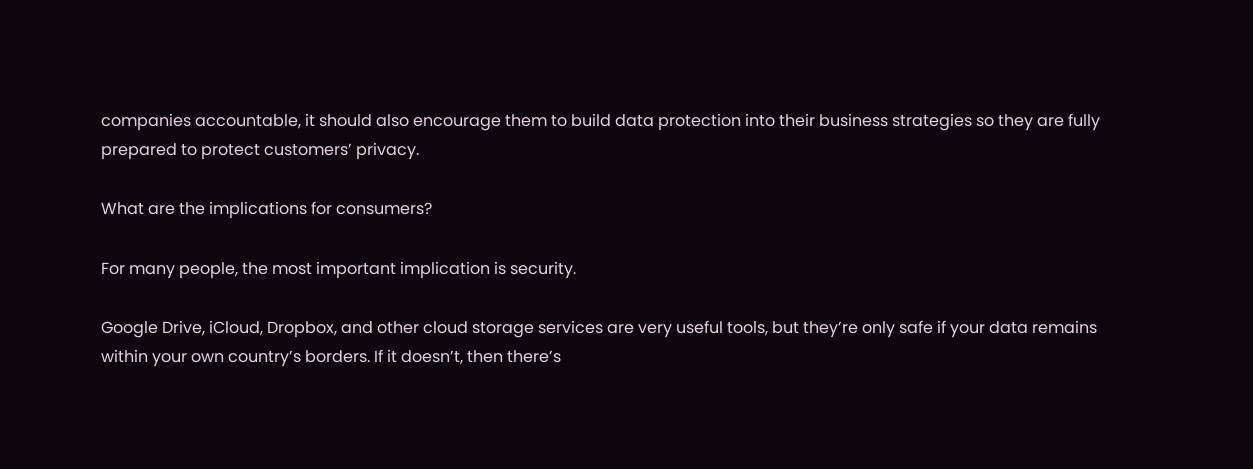companies accountable, it should also encourage them to build data protection into their business strategies so they are fully prepared to protect customers’ privacy.

What are the implications for consumers?

For many people, the most important implication is security.

Google Drive, iCloud, Dropbox, and other cloud storage services are very useful tools, but they’re only safe if your data remains within your own country’s borders. If it doesn’t, then there’s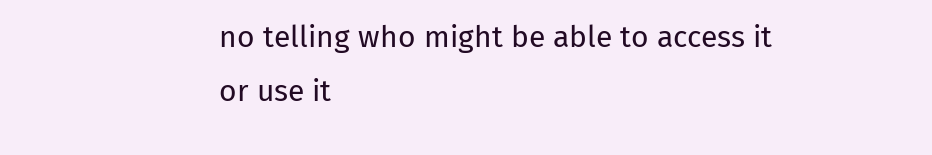no telling who might be able to access it or use it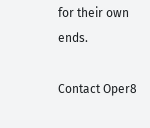for their own ends.

Contact Oper8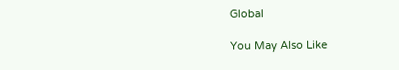Global

You May Also Like